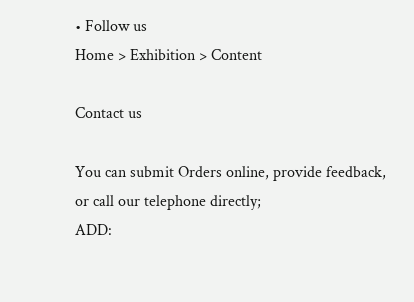• Follow us
Home > Exhibition > Content

Contact us

You can submit Orders online, provide feedback, or call our telephone directly;
ADD: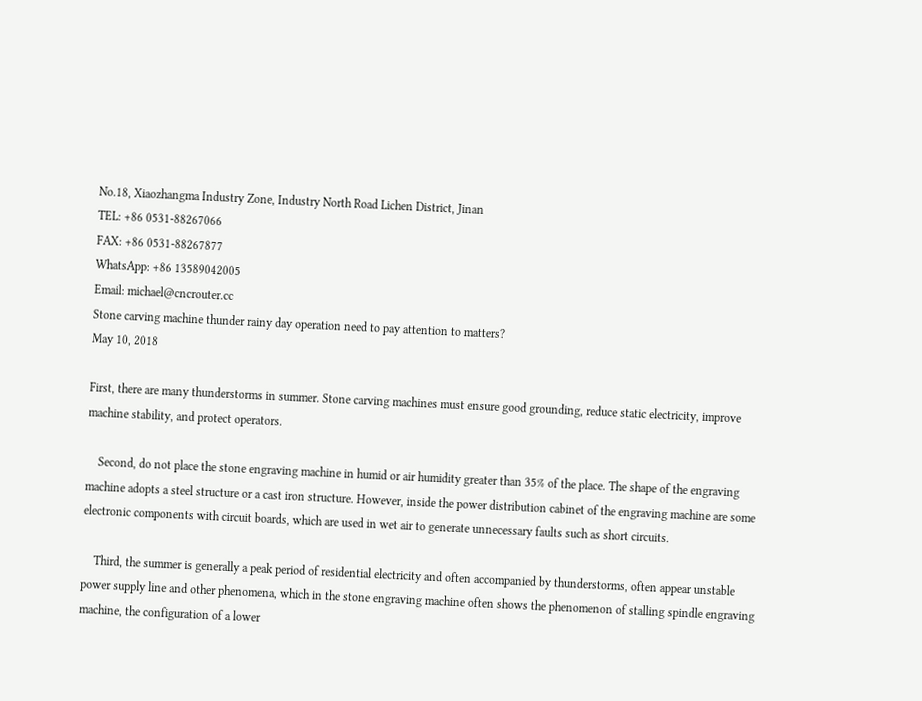No.18, Xiaozhangma Industry Zone, Industry North Road Lichen District, Jinan
TEL: +86 0531-88267066
FAX: +86 0531-88267877
WhatsApp: +86 13589042005
Email: michael@cncrouter.cc
Stone carving machine thunder rainy day operation need to pay attention to matters?
May 10, 2018

First, there are many thunderstorms in summer. Stone carving machines must ensure good grounding, reduce static electricity, improve machine stability, and protect operators.

    Second, do not place the stone engraving machine in humid or air humidity greater than 35% of the place. The shape of the engraving machine adopts a steel structure or a cast iron structure. However, inside the power distribution cabinet of the engraving machine are some electronic components with circuit boards, which are used in wet air to generate unnecessary faults such as short circuits.

    Third, the summer is generally a peak period of residential electricity and often accompanied by thunderstorms, often appear unstable power supply line and other phenomena, which in the stone engraving machine often shows the phenomenon of stalling spindle engraving machine, the configuration of a lower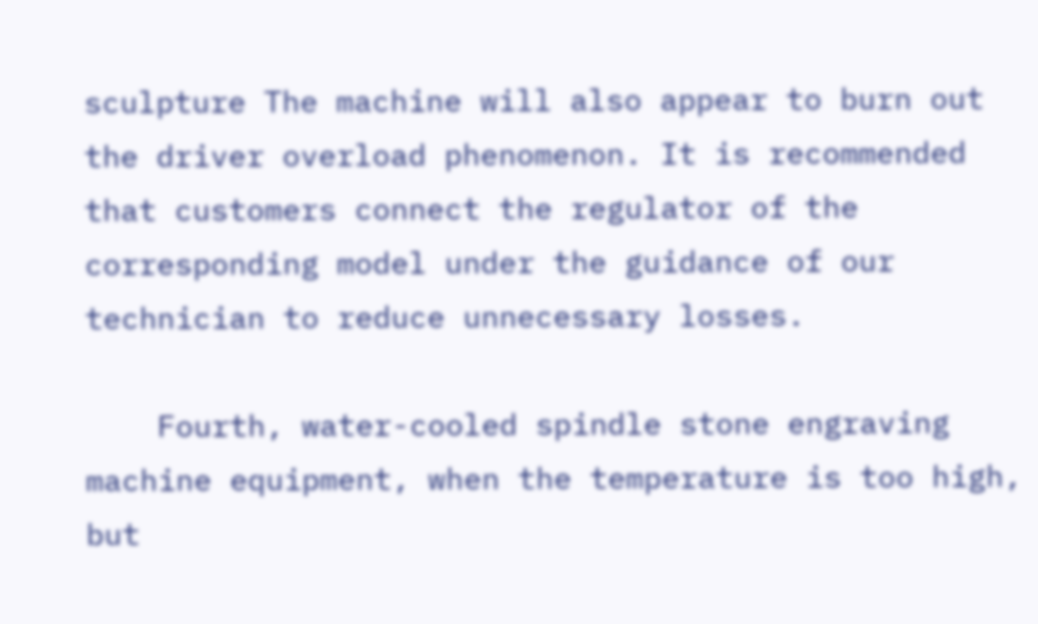sculpture The machine will also appear to burn out the driver overload phenomenon. It is recommended that customers connect the regulator of the corresponding model under the guidance of our technician to reduce unnecessary losses.

    Fourth, water-cooled spindle stone engraving machine equipment, when the temperature is too high, but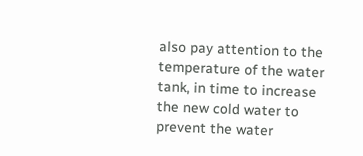also pay attention to the temperature of the water tank, in time to increase the new cold water to prevent the water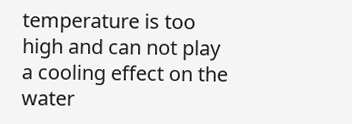temperature is too high and can not play a cooling effect on the water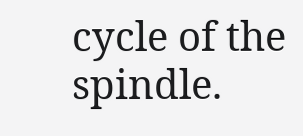cycle of the spindle.